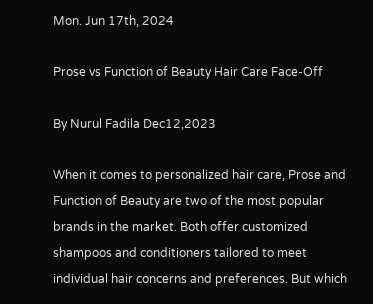Mon. Jun 17th, 2024

Prose vs Function of Beauty Hair Care Face-Off

By Nurul Fadila Dec12,2023

When it comes to personalized hair care, Prose and Function of Beauty are two of the most popular brands in the market. Both offer customized shampoos and conditioners tailored to meet individual hair concerns and preferences. But which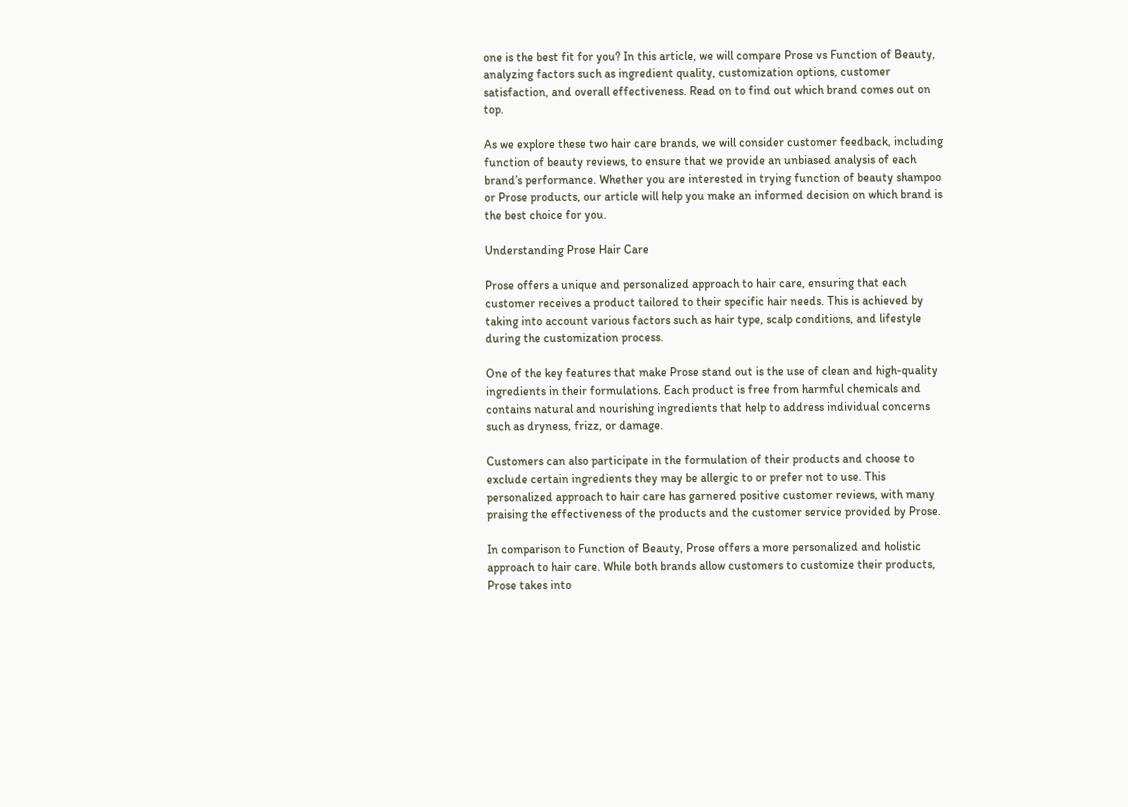one is the best fit for you? In this article, we will compare Prose vs Function of Beauty, analyzing factors such as ingredient quality, customization options, customer satisfaction, and overall effectiveness. Read on to find out which brand comes out on top.

As we explore these two hair care brands, we will consider customer feedback, including function of beauty reviews, to ensure that we provide an unbiased analysis of each brand’s performance. Whether you are interested in trying function of beauty shampoo or Prose products, our article will help you make an informed decision on which brand is the best choice for you.

Understanding Prose Hair Care

Prose offers a unique and personalized approach to hair care, ensuring that each customer receives a product tailored to their specific hair needs. This is achieved by taking into account various factors such as hair type, scalp conditions, and lifestyle during the customization process.

One of the key features that make Prose stand out is the use of clean and high-quality ingredients in their formulations. Each product is free from harmful chemicals and contains natural and nourishing ingredients that help to address individual concerns such as dryness, frizz, or damage.

Customers can also participate in the formulation of their products and choose to exclude certain ingredients they may be allergic to or prefer not to use. This personalized approach to hair care has garnered positive customer reviews, with many praising the effectiveness of the products and the customer service provided by Prose.

In comparison to Function of Beauty, Prose offers a more personalized and holistic approach to hair care. While both brands allow customers to customize their products, Prose takes into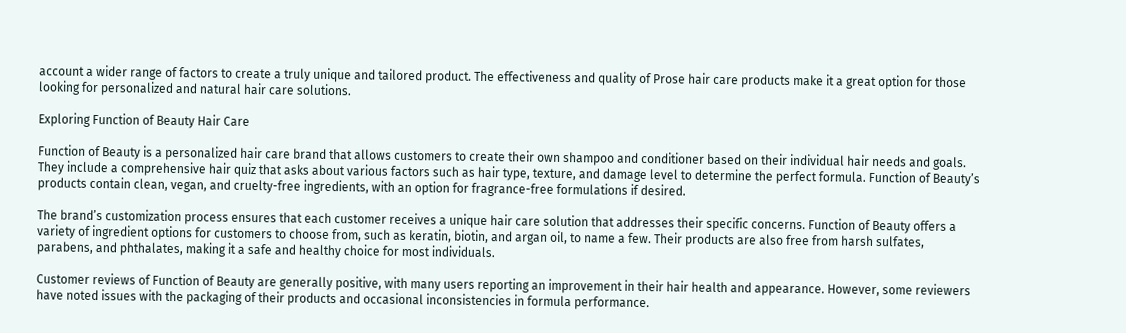account a wider range of factors to create a truly unique and tailored product. The effectiveness and quality of Prose hair care products make it a great option for those looking for personalized and natural hair care solutions.

Exploring Function of Beauty Hair Care

Function of Beauty is a personalized hair care brand that allows customers to create their own shampoo and conditioner based on their individual hair needs and goals. They include a comprehensive hair quiz that asks about various factors such as hair type, texture, and damage level to determine the perfect formula. Function of Beauty’s products contain clean, vegan, and cruelty-free ingredients, with an option for fragrance-free formulations if desired.

The brand’s customization process ensures that each customer receives a unique hair care solution that addresses their specific concerns. Function of Beauty offers a variety of ingredient options for customers to choose from, such as keratin, biotin, and argan oil, to name a few. Their products are also free from harsh sulfates, parabens, and phthalates, making it a safe and healthy choice for most individuals.

Customer reviews of Function of Beauty are generally positive, with many users reporting an improvement in their hair health and appearance. However, some reviewers have noted issues with the packaging of their products and occasional inconsistencies in formula performance.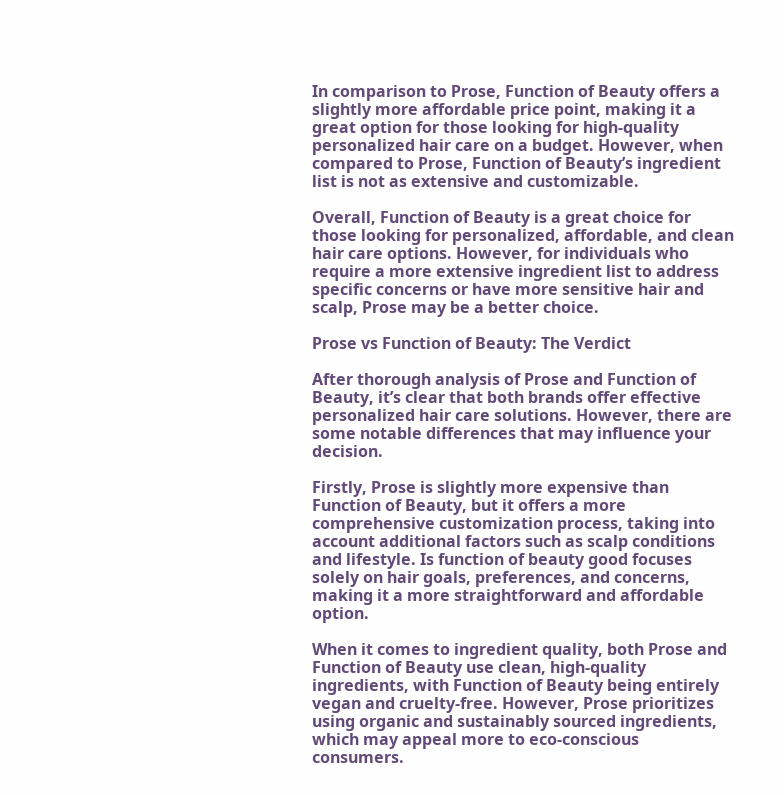In comparison to Prose, Function of Beauty offers a slightly more affordable price point, making it a great option for those looking for high-quality personalized hair care on a budget. However, when compared to Prose, Function of Beauty’s ingredient list is not as extensive and customizable.

Overall, Function of Beauty is a great choice for those looking for personalized, affordable, and clean hair care options. However, for individuals who require a more extensive ingredient list to address specific concerns or have more sensitive hair and scalp, Prose may be a better choice.

Prose vs Function of Beauty: The Verdict

After thorough analysis of Prose and Function of Beauty, it’s clear that both brands offer effective personalized hair care solutions. However, there are some notable differences that may influence your decision.

Firstly, Prose is slightly more expensive than Function of Beauty, but it offers a more comprehensive customization process, taking into account additional factors such as scalp conditions and lifestyle. Is function of beauty good focuses solely on hair goals, preferences, and concerns, making it a more straightforward and affordable option.

When it comes to ingredient quality, both Prose and Function of Beauty use clean, high-quality ingredients, with Function of Beauty being entirely vegan and cruelty-free. However, Prose prioritizes using organic and sustainably sourced ingredients, which may appeal more to eco-conscious consumers.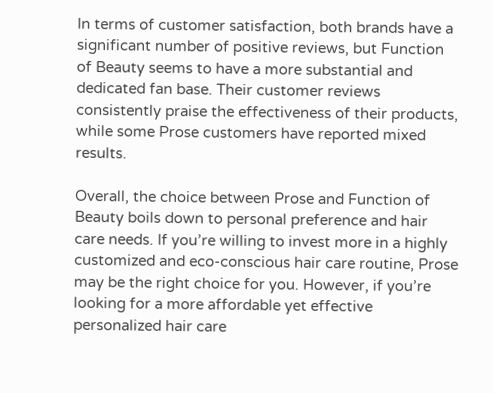In terms of customer satisfaction, both brands have a significant number of positive reviews, but Function of Beauty seems to have a more substantial and dedicated fan base. Their customer reviews consistently praise the effectiveness of their products, while some Prose customers have reported mixed results.

Overall, the choice between Prose and Function of Beauty boils down to personal preference and hair care needs. If you’re willing to invest more in a highly customized and eco-conscious hair care routine, Prose may be the right choice for you. However, if you’re looking for a more affordable yet effective personalized hair care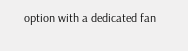option with a dedicated fan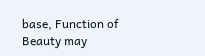base, Function of Beauty may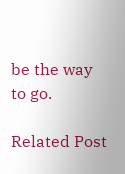be the way to go.

Related Post